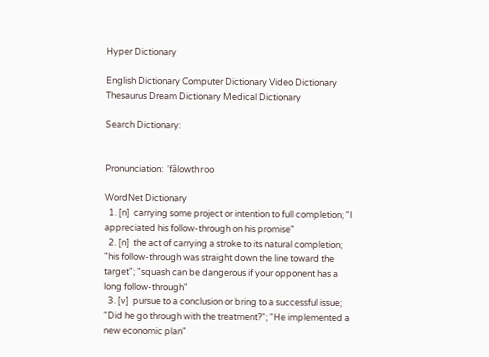Hyper Dictionary

English Dictionary Computer Dictionary Video Dictionary Thesaurus Dream Dictionary Medical Dictionary

Search Dictionary:


Pronunciation:  'fâlowthroo

WordNet Dictionary
  1. [n]  carrying some project or intention to full completion; "I appreciated his follow-through on his promise"
  2. [n]  the act of carrying a stroke to its natural completion; "his follow-through was straight down the line toward the target"; "squash can be dangerous if your opponent has a long follow-through"
  3. [v]  pursue to a conclusion or bring to a successful issue; "Did he go through with the treatment?"; "He implemented a new economic plan"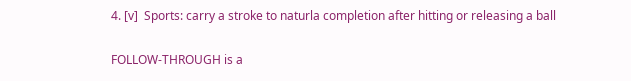4. [v]  Sports: carry a stroke to naturla completion after hitting or releasing a ball

FOLLOW-THROUGH is a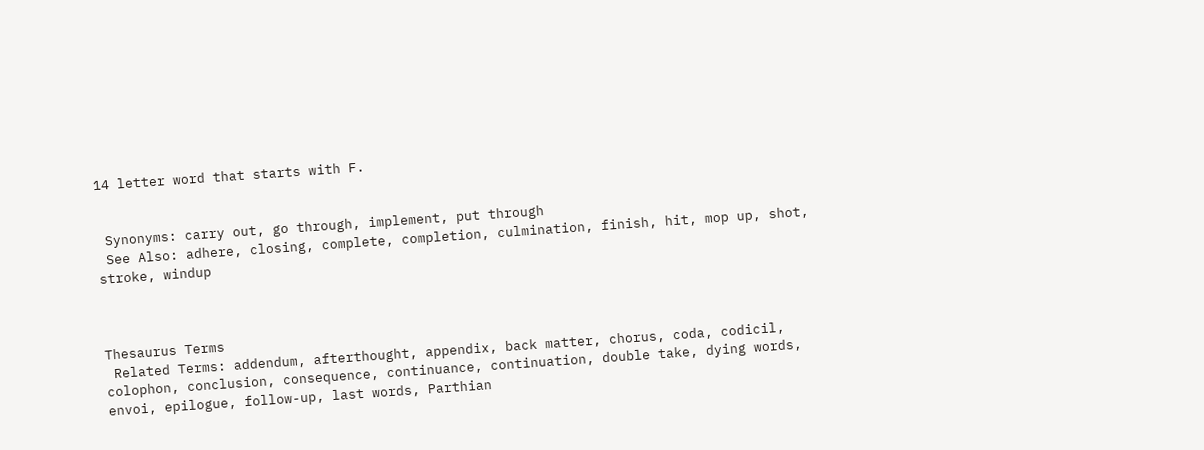14 letter word that starts with F.


 Synonyms: carry out, go through, implement, put through
 See Also: adhere, closing, complete, completion, culmination, finish, hit, mop up, shot, stroke, windup



Thesaurus Terms
 Related Terms: addendum, afterthought, appendix, back matter, chorus, coda, codicil, colophon, conclusion, consequence, continuance, continuation, double take, dying words, envoi, epilogue, follow-up, last words, Parthian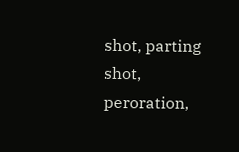shot, parting shot, peroration,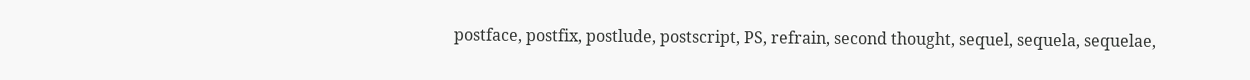postface, postfix, postlude, postscript, PS, refrain, second thought, sequel, sequela, sequelae,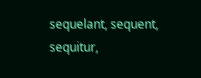sequelant, sequent, sequitur,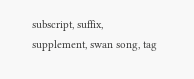subscript, suffix, supplement, swan song, tag